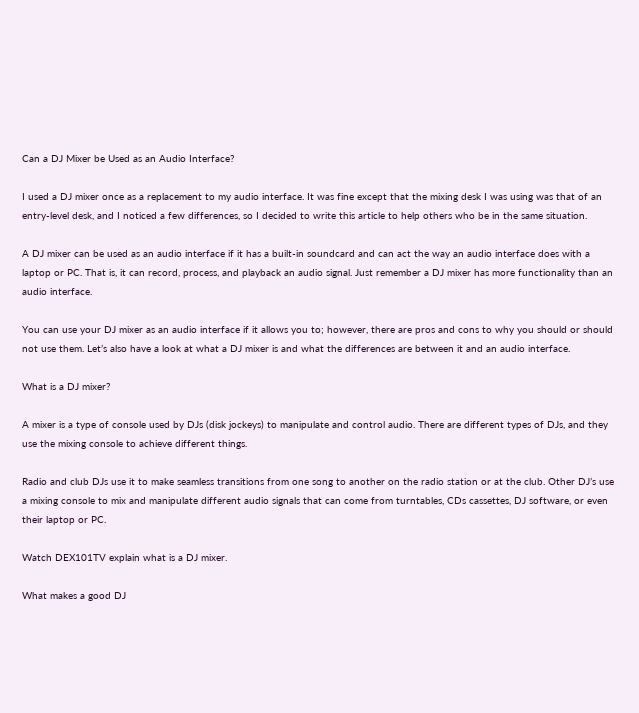Can a DJ Mixer be Used as an Audio Interface?

I used a DJ mixer once as a replacement to my audio interface. It was fine except that the mixing desk I was using was that of an entry-level desk, and I noticed a few differences, so I decided to write this article to help others who be in the same situation.

A DJ mixer can be used as an audio interface if it has a built-in soundcard and can act the way an audio interface does with a laptop or PC. That is, it can record, process, and playback an audio signal. Just remember a DJ mixer has more functionality than an audio interface.

You can use your DJ mixer as an audio interface if it allows you to; however, there are pros and cons to why you should or should not use them. Let’s also have a look at what a DJ mixer is and what the differences are between it and an audio interface.

What is a DJ mixer?

A mixer is a type of console used by DJs (disk jockeys) to manipulate and control audio. There are different types of DJs, and they use the mixing console to achieve different things.

Radio and club DJs use it to make seamless transitions from one song to another on the radio station or at the club. Other DJ’s use a mixing console to mix and manipulate different audio signals that can come from turntables, CDs cassettes, DJ software, or even their laptop or PC.

Watch DEX101TV explain what is a DJ mixer.

What makes a good DJ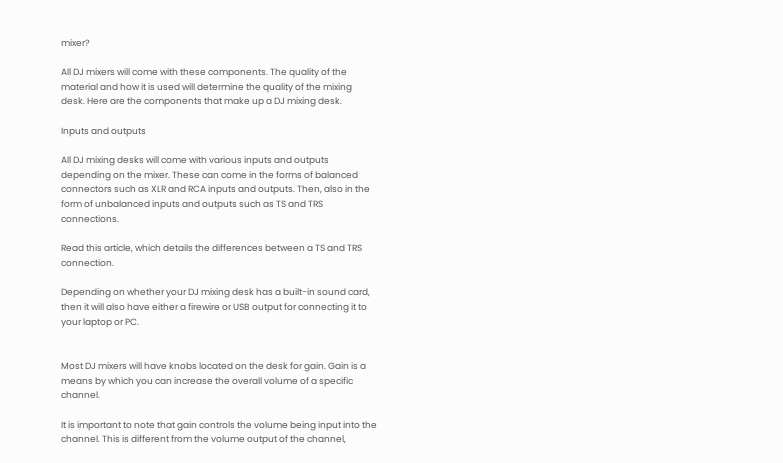mixer?

All DJ mixers will come with these components. The quality of the material and how it is used will determine the quality of the mixing desk. Here are the components that make up a DJ mixing desk.

Inputs and outputs

All DJ mixing desks will come with various inputs and outputs depending on the mixer. These can come in the forms of balanced connectors such as XLR and RCA inputs and outputs. Then, also in the form of unbalanced inputs and outputs such as TS and TRS connections.

Read this article, which details the differences between a TS and TRS connection.

Depending on whether your DJ mixing desk has a built-in sound card, then it will also have either a firewire or USB output for connecting it to your laptop or PC.


Most DJ mixers will have knobs located on the desk for gain. Gain is a means by which you can increase the overall volume of a specific channel.

It is important to note that gain controls the volume being input into the channel. This is different from the volume output of the channel,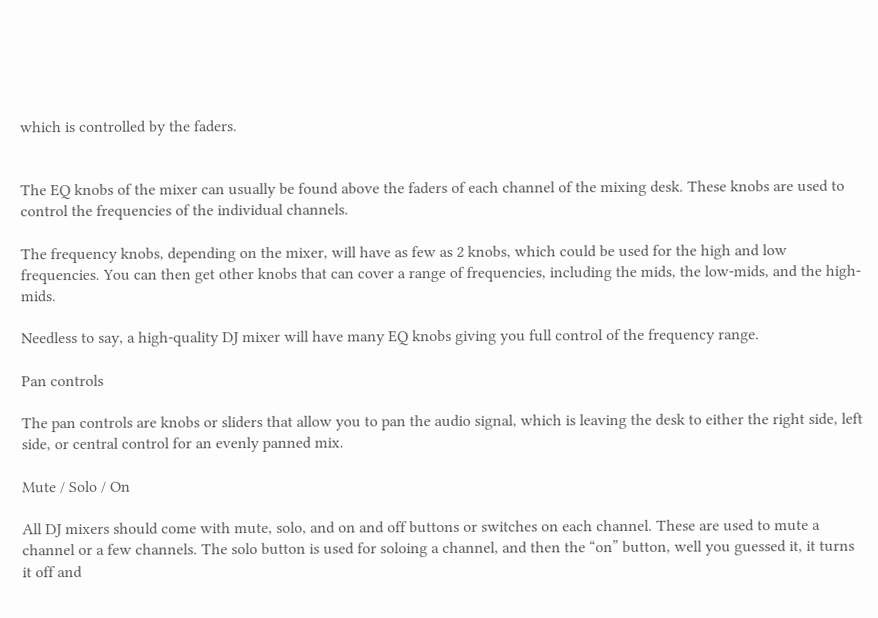which is controlled by the faders.


The EQ knobs of the mixer can usually be found above the faders of each channel of the mixing desk. These knobs are used to control the frequencies of the individual channels.

The frequency knobs, depending on the mixer, will have as few as 2 knobs, which could be used for the high and low frequencies. You can then get other knobs that can cover a range of frequencies, including the mids, the low-mids, and the high-mids.

Needless to say, a high-quality DJ mixer will have many EQ knobs giving you full control of the frequency range.

Pan controls

The pan controls are knobs or sliders that allow you to pan the audio signal, which is leaving the desk to either the right side, left side, or central control for an evenly panned mix.

Mute / Solo / On

All DJ mixers should come with mute, solo, and on and off buttons or switches on each channel. These are used to mute a channel or a few channels. The solo button is used for soloing a channel, and then the “on” button, well you guessed it, it turns it off and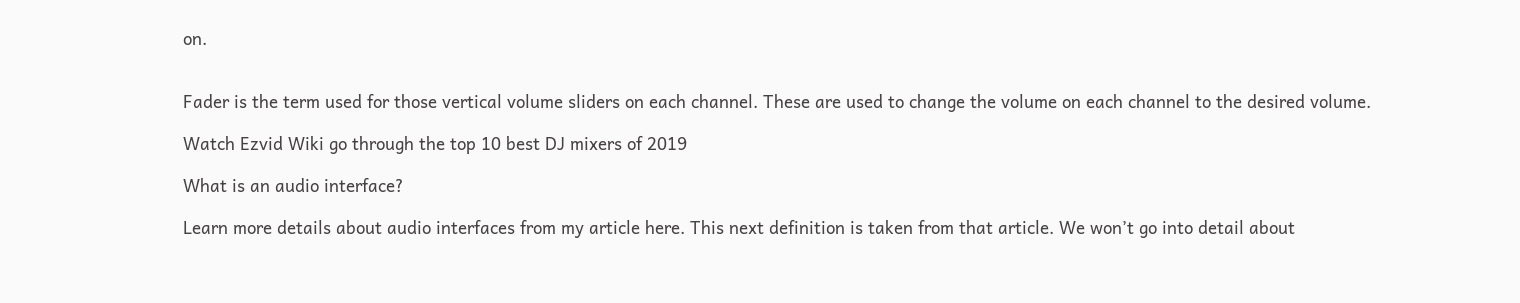on.


Fader is the term used for those vertical volume sliders on each channel. These are used to change the volume on each channel to the desired volume.

Watch Ezvid Wiki go through the top 10 best DJ mixers of 2019

What is an audio interface?

Learn more details about audio interfaces from my article here. This next definition is taken from that article. We won’t go into detail about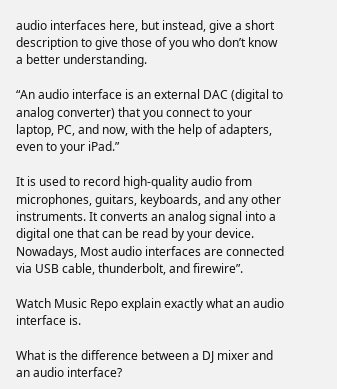audio interfaces here, but instead, give a short description to give those of you who don’t know a better understanding.

“An audio interface is an external DAC (digital to analog converter) that you connect to your laptop, PC, and now, with the help of adapters, even to your iPad.”

It is used to record high-quality audio from microphones, guitars, keyboards, and any other instruments. It converts an analog signal into a digital one that can be read by your device. Nowadays, Most audio interfaces are connected via USB cable, thunderbolt, and firewire”.

Watch Music Repo explain exactly what an audio interface is.

What is the difference between a DJ mixer and an audio interface?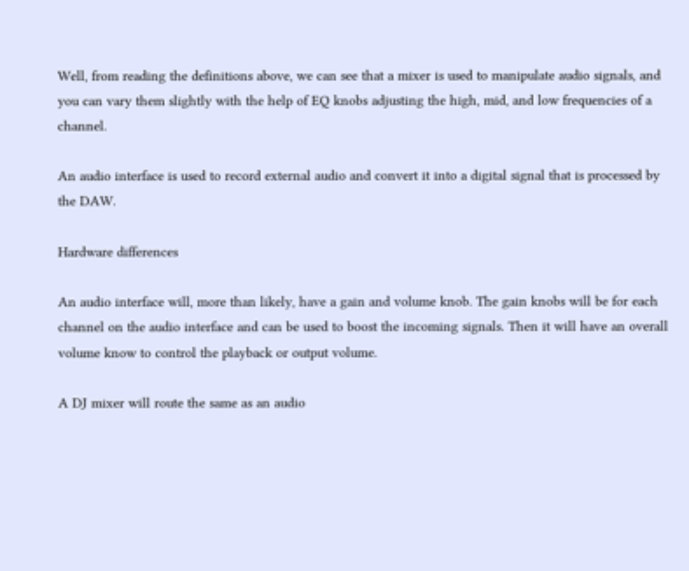Well, from reading the definitions above, we can see that a mixer is used to manipulate audio signals, and you can vary them slightly with the help of EQ knobs adjusting the high, mid, and low frequencies of a channel.

An audio interface is used to record external audio and convert it into a digital signal that is processed by the DAW.

Hardware differences

An audio interface will, more than likely, have a gain and volume knob. The gain knobs will be for each channel on the audio interface and can be used to boost the incoming signals. Then it will have an overall volume know to control the playback or output volume.

A DJ mixer will route the same as an audio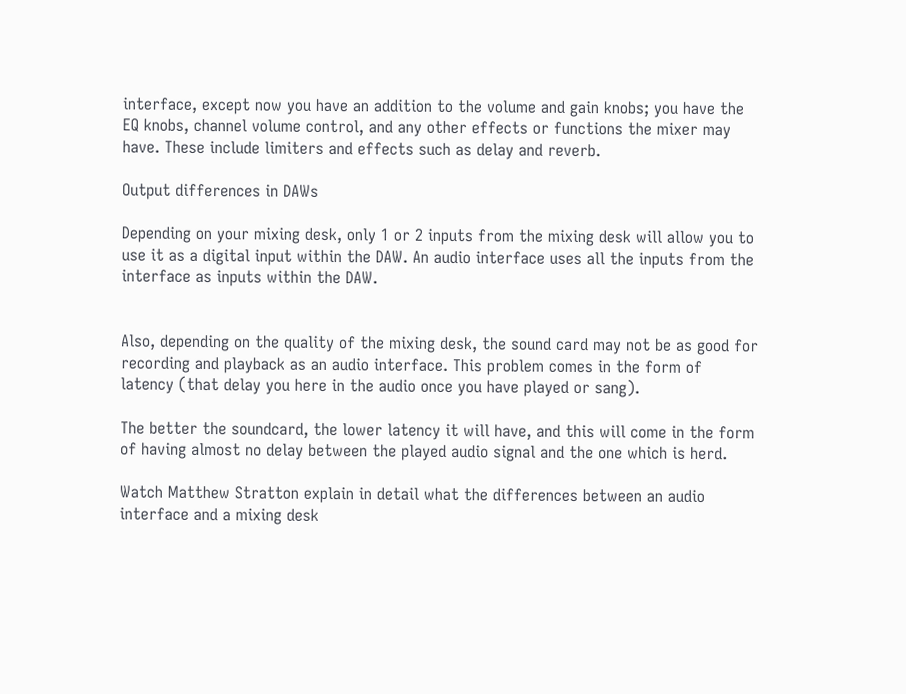interface, except now you have an addition to the volume and gain knobs; you have the EQ knobs, channel volume control, and any other effects or functions the mixer may have. These include limiters and effects such as delay and reverb.

Output differences in DAWs

Depending on your mixing desk, only 1 or 2 inputs from the mixing desk will allow you to use it as a digital input within the DAW. An audio interface uses all the inputs from the interface as inputs within the DAW.


Also, depending on the quality of the mixing desk, the sound card may not be as good for recording and playback as an audio interface. This problem comes in the form of latency (that delay you here in the audio once you have played or sang).

The better the soundcard, the lower latency it will have, and this will come in the form of having almost no delay between the played audio signal and the one which is herd.

Watch Matthew Stratton explain in detail what the differences between an audio interface and a mixing desk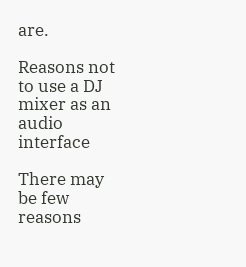are.

Reasons not to use a DJ mixer as an audio interface

There may be few reasons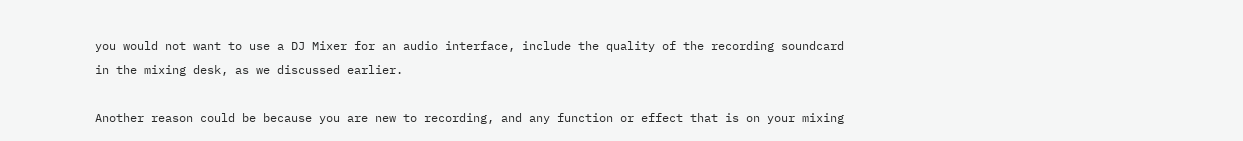you would not want to use a DJ Mixer for an audio interface, include the quality of the recording soundcard in the mixing desk, as we discussed earlier.

Another reason could be because you are new to recording, and any function or effect that is on your mixing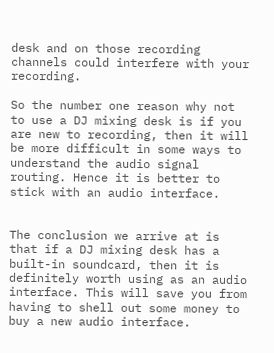desk and on those recording channels could interfere with your recording.

So the number one reason why not to use a DJ mixing desk is if you are new to recording, then it will be more difficult in some ways to understand the audio signal routing. Hence it is better to stick with an audio interface.


The conclusion we arrive at is that if a DJ mixing desk has a built-in soundcard, then it is definitely worth using as an audio interface. This will save you from having to shell out some money to buy a new audio interface.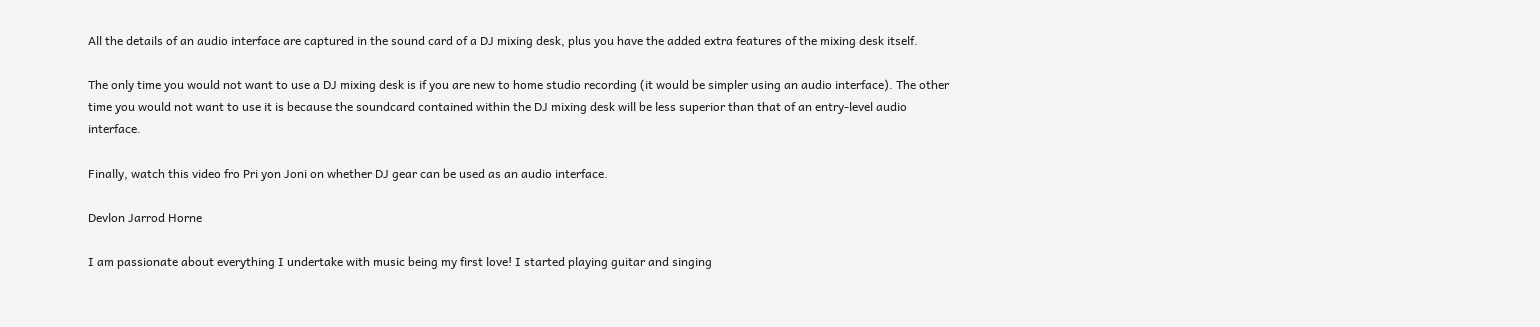All the details of an audio interface are captured in the sound card of a DJ mixing desk, plus you have the added extra features of the mixing desk itself.

The only time you would not want to use a DJ mixing desk is if you are new to home studio recording (it would be simpler using an audio interface). The other time you would not want to use it is because the soundcard contained within the DJ mixing desk will be less superior than that of an entry-level audio interface.

Finally, watch this video fro Pri yon Joni on whether DJ gear can be used as an audio interface.

Devlon Jarrod Horne

I am passionate about everything I undertake with music being my first love! I started playing guitar and singing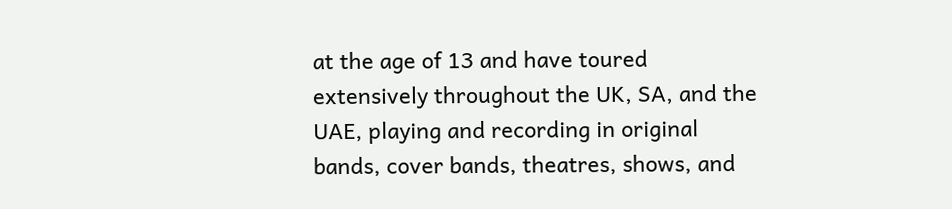at the age of 13 and have toured extensively throughout the UK, SA, and the UAE, playing and recording in original bands, cover bands, theatres, shows, and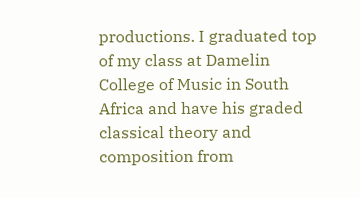productions. I graduated top of my class at Damelin College of Music in South Africa and have his graded classical theory and composition from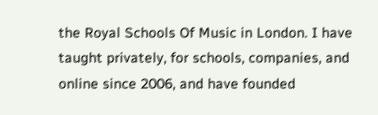the Royal Schools Of Music in London. I have taught privately, for schools, companies, and online since 2006, and have founded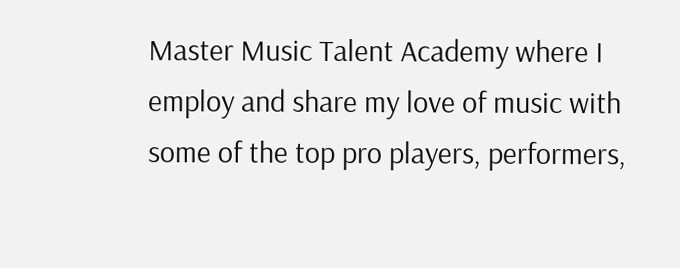Master Music Talent Academy where I employ and share my love of music with some of the top pro players, performers,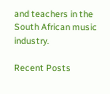and teachers in the South African music industry.

Recent Posts